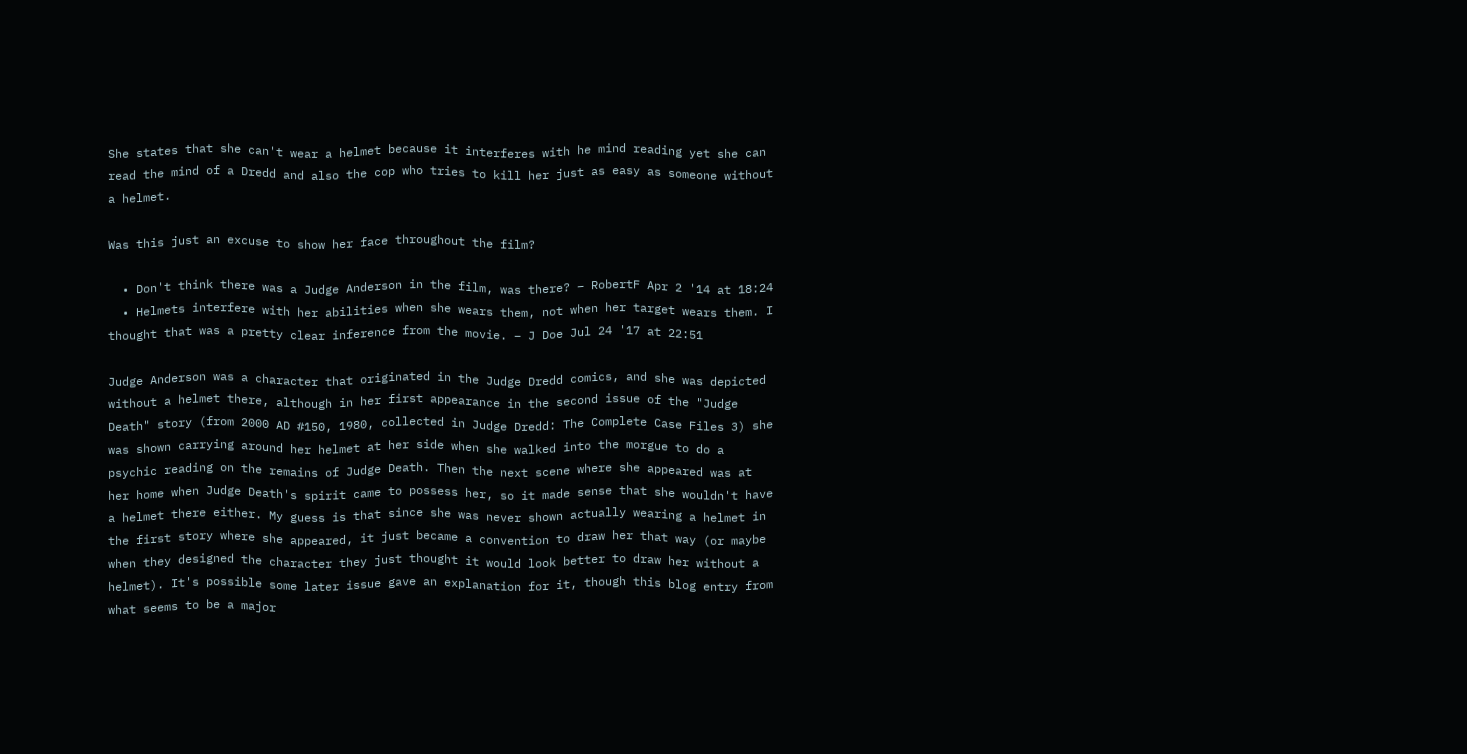She states that she can't wear a helmet because it interferes with he mind reading yet she can read the mind of a Dredd and also the cop who tries to kill her just as easy as someone without a helmet.

Was this just an excuse to show her face throughout the film?

  • Don't think there was a Judge Anderson in the film, was there? – RobertF Apr 2 '14 at 18:24
  • Helmets interfere with her abilities when she wears them, not when her target wears them. I thought that was a pretty clear inference from the movie. – J Doe Jul 24 '17 at 22:51

Judge Anderson was a character that originated in the Judge Dredd comics, and she was depicted without a helmet there, although in her first appearance in the second issue of the "Judge Death" story (from 2000 AD #150, 1980, collected in Judge Dredd: The Complete Case Files 3) she was shown carrying around her helmet at her side when she walked into the morgue to do a psychic reading on the remains of Judge Death. Then the next scene where she appeared was at her home when Judge Death's spirit came to possess her, so it made sense that she wouldn't have a helmet there either. My guess is that since she was never shown actually wearing a helmet in the first story where she appeared, it just became a convention to draw her that way (or maybe when they designed the character they just thought it would look better to draw her without a helmet). It's possible some later issue gave an explanation for it, though this blog entry from what seems to be a major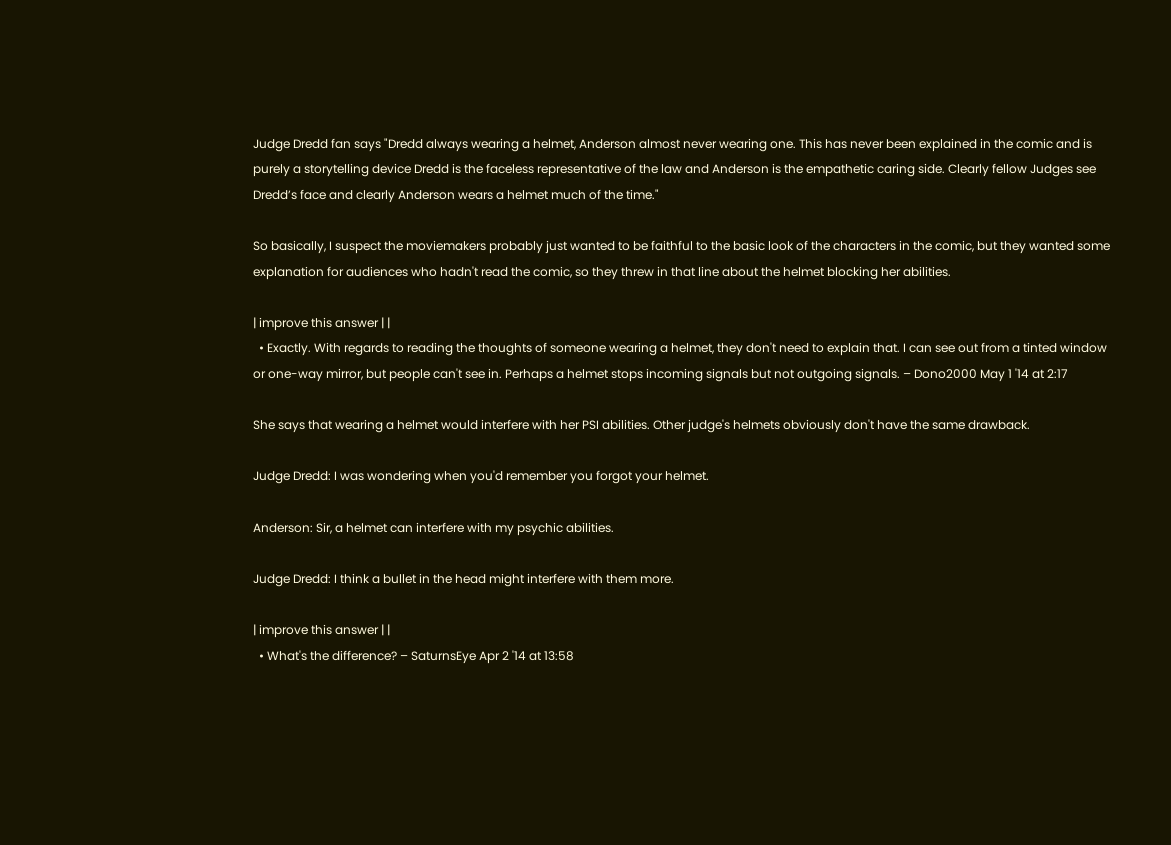Judge Dredd fan says "Dredd always wearing a helmet, Anderson almost never wearing one. This has never been explained in the comic and is purely a storytelling device Dredd is the faceless representative of the law and Anderson is the empathetic caring side. Clearly fellow Judges see Dredd’s face and clearly Anderson wears a helmet much of the time."

So basically, I suspect the moviemakers probably just wanted to be faithful to the basic look of the characters in the comic, but they wanted some explanation for audiences who hadn't read the comic, so they threw in that line about the helmet blocking her abilities.

| improve this answer | |
  • Exactly. With regards to reading the thoughts of someone wearing a helmet, they don't need to explain that. I can see out from a tinted window or one-way mirror, but people can't see in. Perhaps a helmet stops incoming signals but not outgoing signals. – Dono2000 May 1 '14 at 2:17

She says that wearing a helmet would interfere with her PSI abilities. Other judge's helmets obviously don't have the same drawback.

Judge Dredd: I was wondering when you'd remember you forgot your helmet.

Anderson: Sir, a helmet can interfere with my psychic abilities.

Judge Dredd: I think a bullet in the head might interfere with them more.

| improve this answer | |
  • What's the difference? – SaturnsEye Apr 2 '14 at 13:58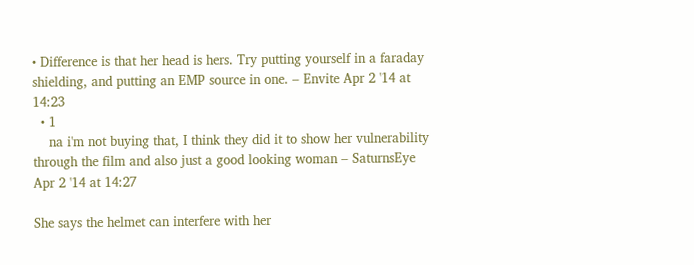• Difference is that her head is hers. Try putting yourself in a faraday shielding, and putting an EMP source in one. – Envite Apr 2 '14 at 14:23
  • 1
    na i'm not buying that, I think they did it to show her vulnerability through the film and also just a good looking woman – SaturnsEye Apr 2 '14 at 14:27

She says the helmet can interfere with her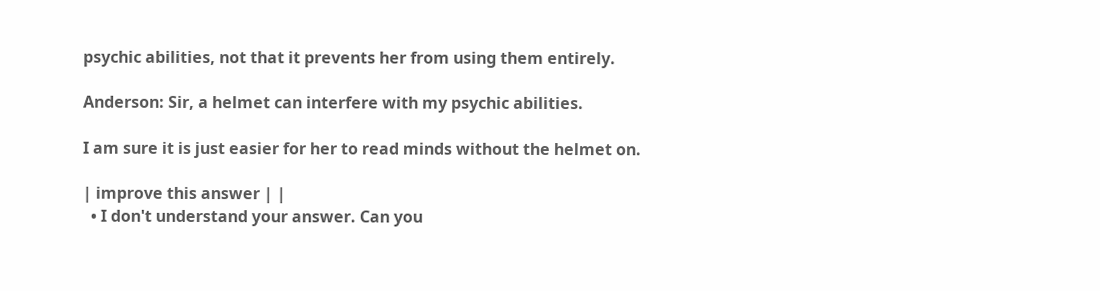psychic abilities, not that it prevents her from using them entirely.

Anderson: Sir, a helmet can interfere with my psychic abilities.

I am sure it is just easier for her to read minds without the helmet on.

| improve this answer | |
  • I don't understand your answer. Can you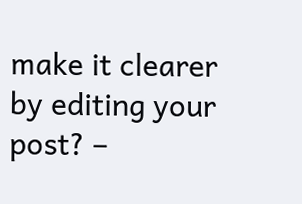make it clearer by editing your post? –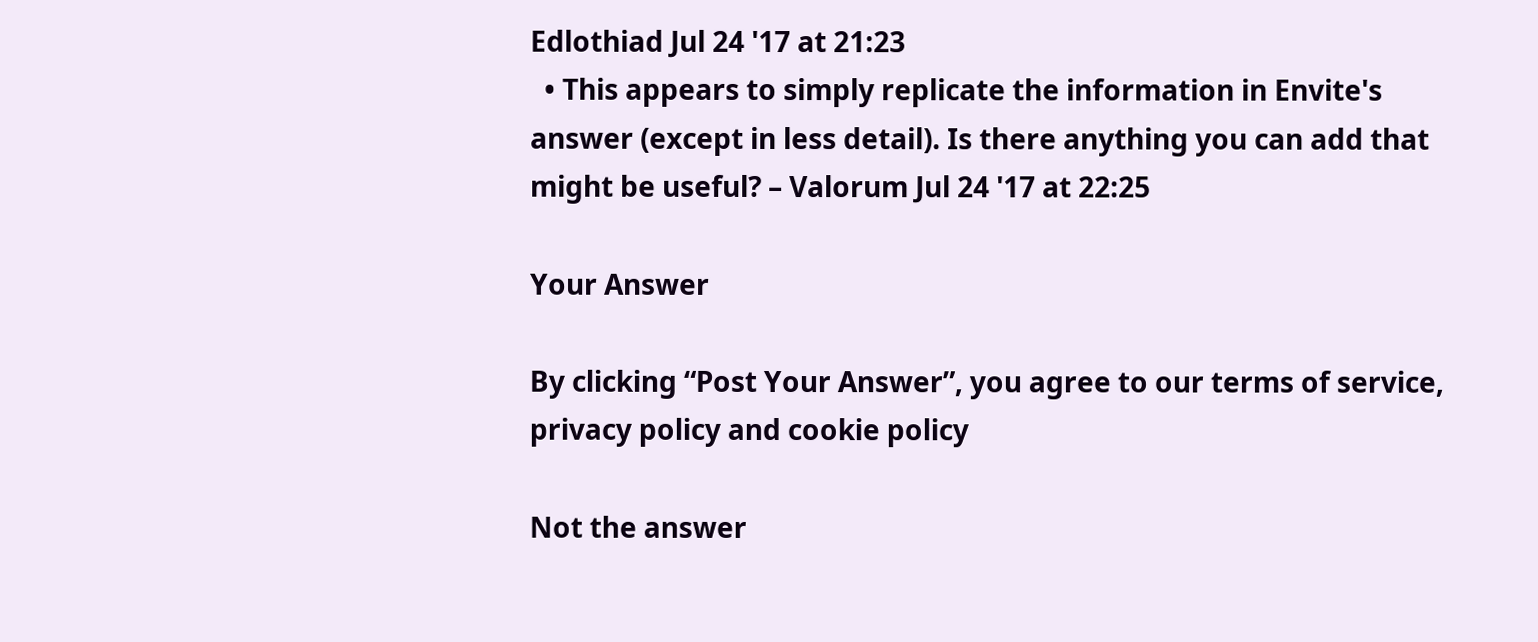Edlothiad Jul 24 '17 at 21:23
  • This appears to simply replicate the information in Envite's answer (except in less detail). Is there anything you can add that might be useful? – Valorum Jul 24 '17 at 22:25

Your Answer

By clicking “Post Your Answer”, you agree to our terms of service, privacy policy and cookie policy

Not the answer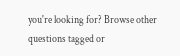you're looking for? Browse other questions tagged or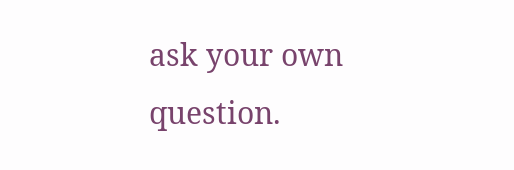ask your own question.